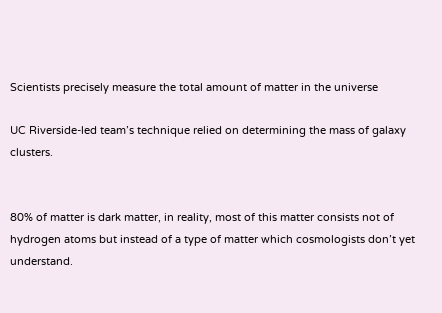Scientists precisely measure the total amount of matter in the universe

UC Riverside-led team’s technique relied on determining the mass of galaxy clusters.


80% of matter is dark matter, in reality, most of this matter consists not of hydrogen atoms but instead of a type of matter which cosmologists don’t yet understand.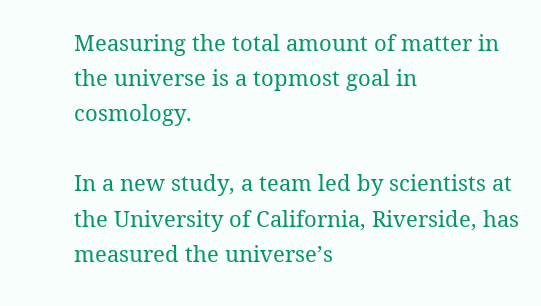Measuring the total amount of matter in the universe is a topmost goal in cosmology.

In a new study, a team led by scientists at the University of California, Riverside, has measured the universe’s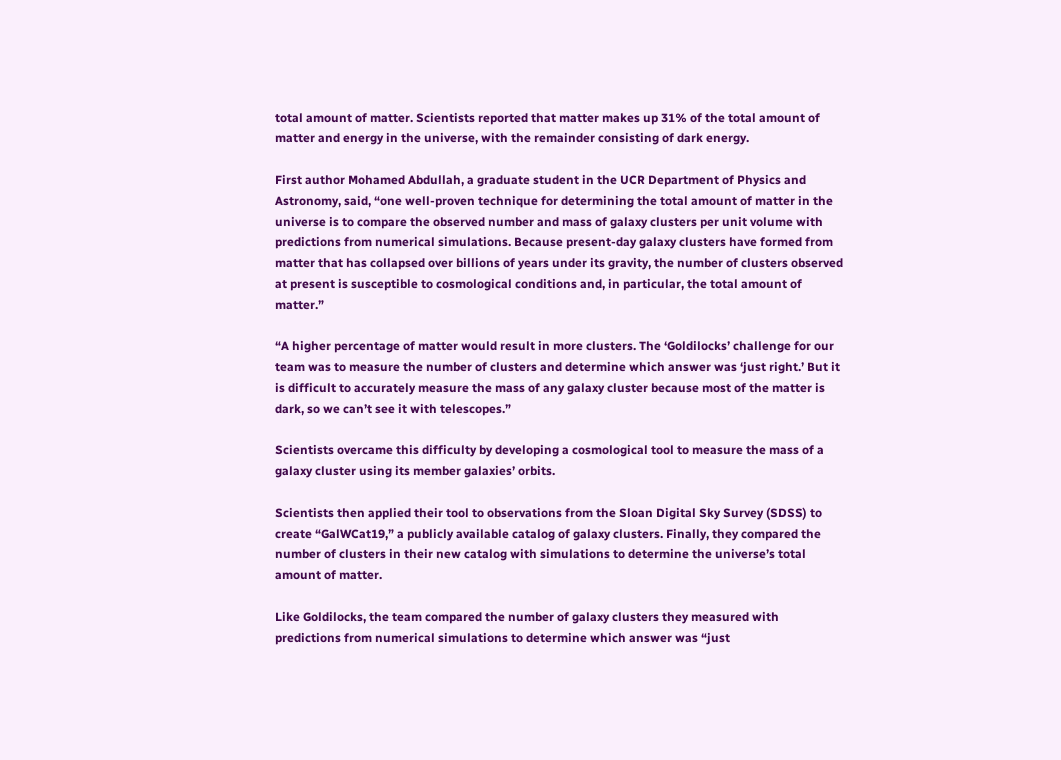total amount of matter. Scientists reported that matter makes up 31% of the total amount of matter and energy in the universe, with the remainder consisting of dark energy.

First author Mohamed Abdullah, a graduate student in the UCR Department of Physics and Astronomy, said, “one well-proven technique for determining the total amount of matter in the universe is to compare the observed number and mass of galaxy clusters per unit volume with predictions from numerical simulations. Because present-day galaxy clusters have formed from matter that has collapsed over billions of years under its gravity, the number of clusters observed at present is susceptible to cosmological conditions and, in particular, the total amount of matter.”

“A higher percentage of matter would result in more clusters. The ‘Goldilocks’ challenge for our team was to measure the number of clusters and determine which answer was ‘just right.’ But it is difficult to accurately measure the mass of any galaxy cluster because most of the matter is dark, so we can’t see it with telescopes.”

Scientists overcame this difficulty by developing a cosmological tool to measure the mass of a galaxy cluster using its member galaxies’ orbits.

Scientists then applied their tool to observations from the Sloan Digital Sky Survey (SDSS) to create “GalWCat19,” a publicly available catalog of galaxy clusters. Finally, they compared the number of clusters in their new catalog with simulations to determine the universe’s total amount of matter.

Like Goldilocks, the team compared the number of galaxy clusters they measured with predictions from numerical simulations to determine which answer was “just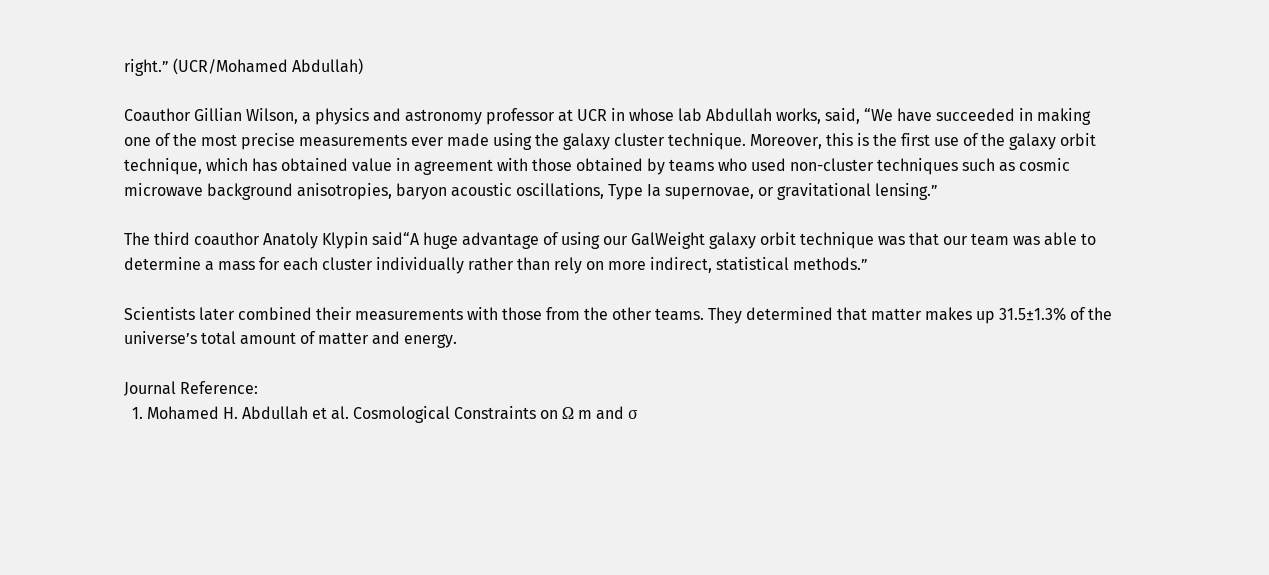right.” (UCR/Mohamed Abdullah)

Coauthor Gillian Wilson, a physics and astronomy professor at UCR in whose lab Abdullah works, said, “We have succeeded in making one of the most precise measurements ever made using the galaxy cluster technique. Moreover, this is the first use of the galaxy orbit technique, which has obtained value in agreement with those obtained by teams who used non-cluster techniques such as cosmic microwave background anisotropies, baryon acoustic oscillations, Type Ia supernovae, or gravitational lensing.”

The third coauthor Anatoly Klypin said“A huge advantage of using our GalWeight galaxy orbit technique was that our team was able to determine a mass for each cluster individually rather than rely on more indirect, statistical methods.”

Scientists later combined their measurements with those from the other teams. They determined that matter makes up 31.5±1.3% of the universe’s total amount of matter and energy.

Journal Reference:
  1. Mohamed H. Abdullah et al. Cosmological Constraints on Ω m and σ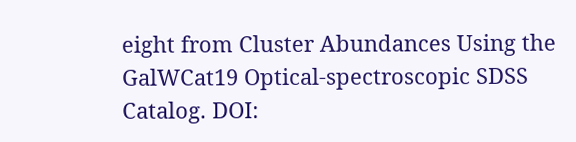eight from Cluster Abundances Using the GalWCat19 Optical-spectroscopic SDSS Catalog. DOI: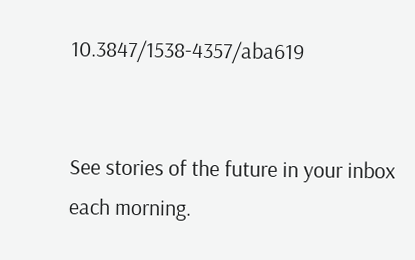10.3847/1538-4357/aba619


See stories of the future in your inbox each morning.